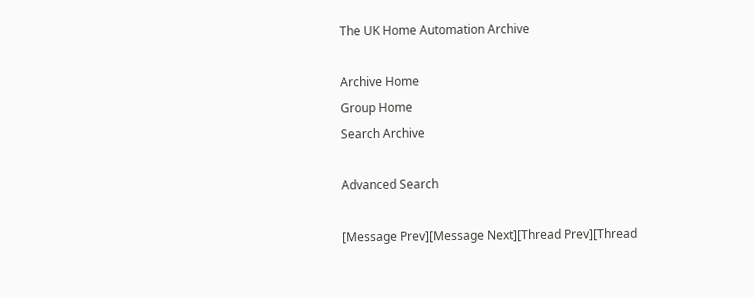The UK Home Automation Archive

Archive Home
Group Home
Search Archive

Advanced Search

[Message Prev][Message Next][Thread Prev][Thread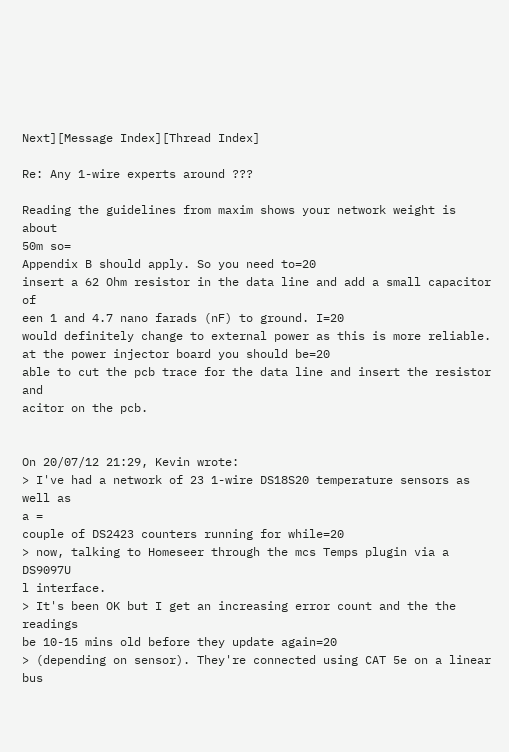Next][Message Index][Thread Index]

Re: Any 1-wire experts around ???

Reading the guidelines from maxim shows your network weight is about
50m so=
Appendix B should apply. So you need to=20
insert a 62 Ohm resistor in the data line and add a small capacitor of
een 1 and 4.7 nano farads (nF) to ground. I=20
would definitely change to external power as this is more reliable.
at the power injector board you should be=20
able to cut the pcb trace for the data line and insert the resistor and
acitor on the pcb.


On 20/07/12 21:29, Kevin wrote:
> I've had a network of 23 1-wire DS18S20 temperature sensors as well as
a =
couple of DS2423 counters running for while=20
> now, talking to Homeseer through the mcs Temps plugin via a DS9097U
l interface.
> It's been OK but I get an increasing error count and the the readings
be 10-15 mins old before they update again=20
> (depending on sensor). They're connected using CAT 5e on a linear bus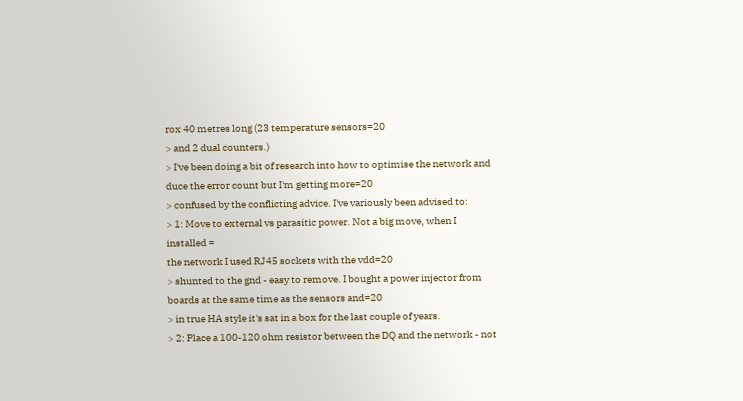rox 40 metres long (23 temperature sensors=20
> and 2 dual counters.)
> I've been doing a bit of research into how to optimise the network and
duce the error count but I'm getting more=20
> confused by the conflicting advice. I've variously been advised to:
> 1: Move to external vs parasitic power. Not a big move, when I
installed =
the network I used RJ45 sockets with the vdd=20
> shunted to the gnd - easy to remove. I bought a power injector from
boards at the same time as the sensors and=20
> in true HA style it's sat in a box for the last couple of years.
> 2: Place a 100-120 ohm resistor between the DQ and the network - not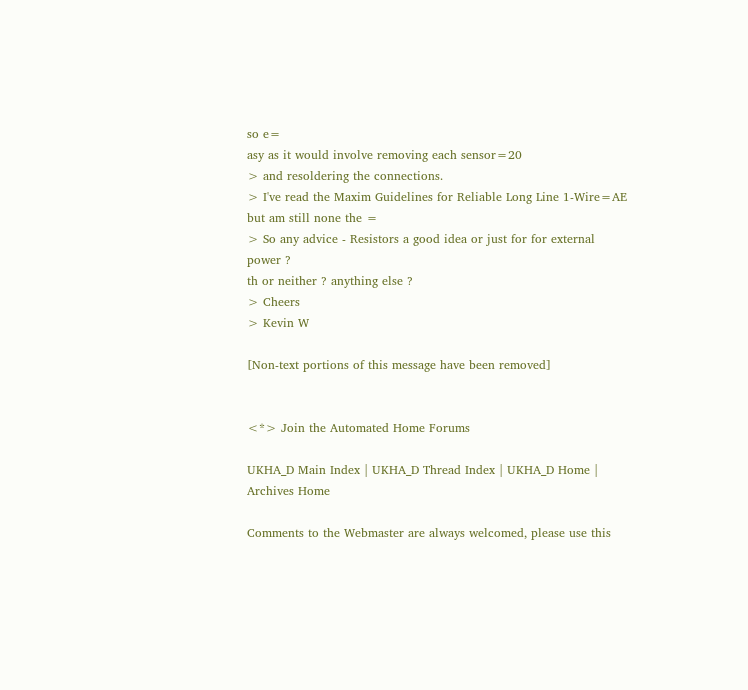so e=
asy as it would involve removing each sensor=20
> and resoldering the connections.
> I've read the Maxim Guidelines for Reliable Long Line 1-Wire=AE
but am still none the =
> So any advice - Resistors a good idea or just for for external power ?
th or neither ? anything else ?
> Cheers
> Kevin W

[Non-text portions of this message have been removed]


<*> Join the Automated Home Forums

UKHA_D Main Index | UKHA_D Thread Index | UKHA_D Home | Archives Home

Comments to the Webmaster are always welcomed, please use this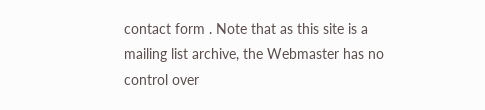contact form . Note that as this site is a mailing list archive, the Webmaster has no control over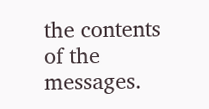the contents of the messages.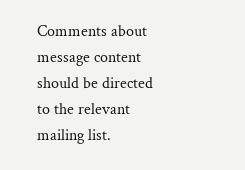Comments about message content should be directed to the relevant mailing list.